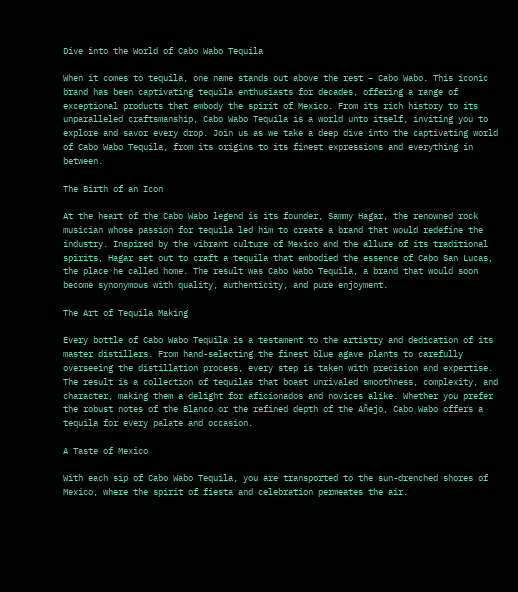Dive into the World of Cabo Wabo Tequila

When it comes to tequila, one name stands out above the rest – Cabo Wabo. This iconic brand has been captivating tequila enthusiasts for decades, offering a range of exceptional products that embody the spirit of Mexico. From its rich history to its unparalleled craftsmanship, Cabo Wabo Tequila is a world unto itself, inviting you to explore and savor every drop. Join us as we take a deep dive into the captivating world of Cabo Wabo Tequila, from its origins to its finest expressions and everything in between.

The Birth of an Icon

At the heart of the Cabo Wabo legend is its founder, Sammy Hagar, the renowned rock musician whose passion for tequila led him to create a brand that would redefine the industry. Inspired by the vibrant culture of Mexico and the allure of its traditional spirits, Hagar set out to craft a tequila that embodied the essence of Cabo San Lucas, the place he called home. The result was Cabo Wabo Tequila, a brand that would soon become synonymous with quality, authenticity, and pure enjoyment.

The Art of Tequila Making

Every bottle of Cabo Wabo Tequila is a testament to the artistry and dedication of its master distillers. From hand-selecting the finest blue agave plants to carefully overseeing the distillation process, every step is taken with precision and expertise. The result is a collection of tequilas that boast unrivaled smoothness, complexity, and character, making them a delight for aficionados and novices alike. Whether you prefer the robust notes of the Blanco or the refined depth of the Añejo, Cabo Wabo offers a tequila for every palate and occasion.

A Taste of Mexico

With each sip of Cabo Wabo Tequila, you are transported to the sun-drenched shores of Mexico, where the spirit of fiesta and celebration permeates the air.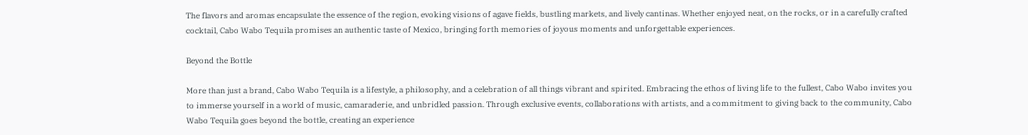The flavors and aromas encapsulate the essence of the region, evoking visions of agave fields, bustling markets, and lively cantinas. Whether enjoyed neat, on the rocks, or in a carefully crafted cocktail, Cabo Wabo Tequila promises an authentic taste of Mexico, bringing forth memories of joyous moments and unforgettable experiences.

Beyond the Bottle

More than just a brand, Cabo Wabo Tequila is a lifestyle, a philosophy, and a celebration of all things vibrant and spirited. Embracing the ethos of living life to the fullest, Cabo Wabo invites you to immerse yourself in a world of music, camaraderie, and unbridled passion. Through exclusive events, collaborations with artists, and a commitment to giving back to the community, Cabo Wabo Tequila goes beyond the bottle, creating an experience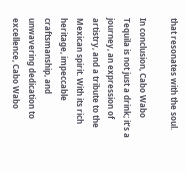that resonates with the soul.

In conclusion, Cabo Wabo Tequila is not just a drink; it’s a journey, an expression of artistry, and a tribute to the Mexican spirit. With its rich heritage, impeccable craftsmanship, and unwavering dedication to excellence, Cabo Wabo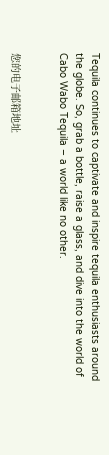Tequila continues to captivate and inspire tequila enthusiasts around the globe. So, grab a bottle, raise a glass, and dive into the world of Cabo Wabo Tequila – a world like no other.


您的电子邮箱地址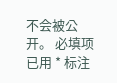不会被公开。 必填项已用 * 标注